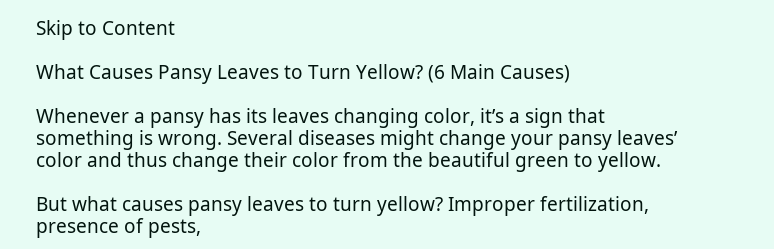Skip to Content

What Causes Pansy Leaves to Turn Yellow? (6 Main Causes)

Whenever a pansy has its leaves changing color, it’s a sign that something is wrong. Several diseases might change your pansy leaves’ color and thus change their color from the beautiful green to yellow.

But what causes pansy leaves to turn yellow? Improper fertilization, presence of pests,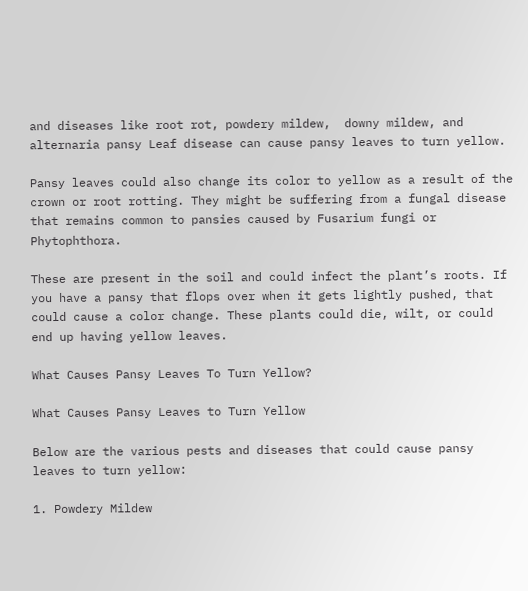and diseases like root rot, powdery mildew,  downy mildew, and alternaria pansy Leaf disease can cause pansy leaves to turn yellow.

Pansy leaves could also change its color to yellow as a result of the crown or root rotting. They might be suffering from a fungal disease that remains common to pansies caused by Fusarium fungi or Phytophthora.

These are present in the soil and could infect the plant’s roots. If you have a pansy that flops over when it gets lightly pushed, that could cause a color change. These plants could die, wilt, or could end up having yellow leaves.

What Causes Pansy Leaves To Turn Yellow?

What Causes Pansy Leaves to Turn Yellow

Below are the various pests and diseases that could cause pansy leaves to turn yellow:

1. Powdery Mildew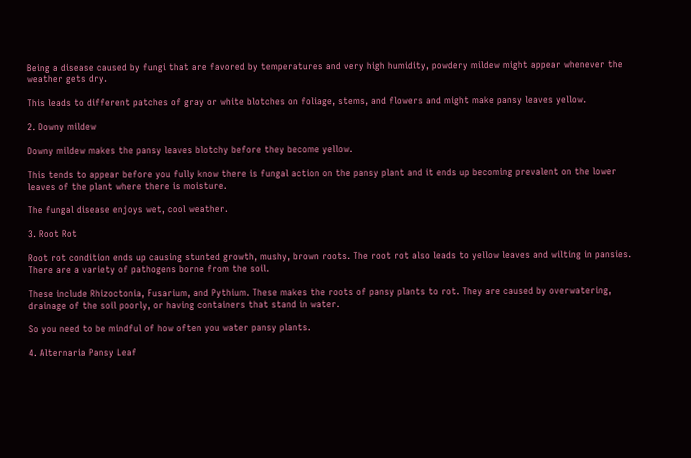Being a disease caused by fungi that are favored by temperatures and very high humidity, powdery mildew might appear whenever the weather gets dry.

This leads to different patches of gray or white blotches on foliage, stems, and flowers and might make pansy leaves yellow.

2. Downy mildew

Downy mildew makes the pansy leaves blotchy before they become yellow.

This tends to appear before you fully know there is fungal action on the pansy plant and it ends up becoming prevalent on the lower leaves of the plant where there is moisture.

The fungal disease enjoys wet, cool weather.

3. Root Rot

Root rot condition ends up causing stunted growth, mushy, brown roots. The root rot also leads to yellow leaves and wilting in pansies. There are a variety of pathogens borne from the soil.

These include Rhizoctonia, Fusarium, and Pythium. These makes the roots of pansy plants to rot. They are caused by overwatering, drainage of the soil poorly, or having containers that stand in water.

So you need to be mindful of how often you water pansy plants.

4. Alternaria Pansy Leaf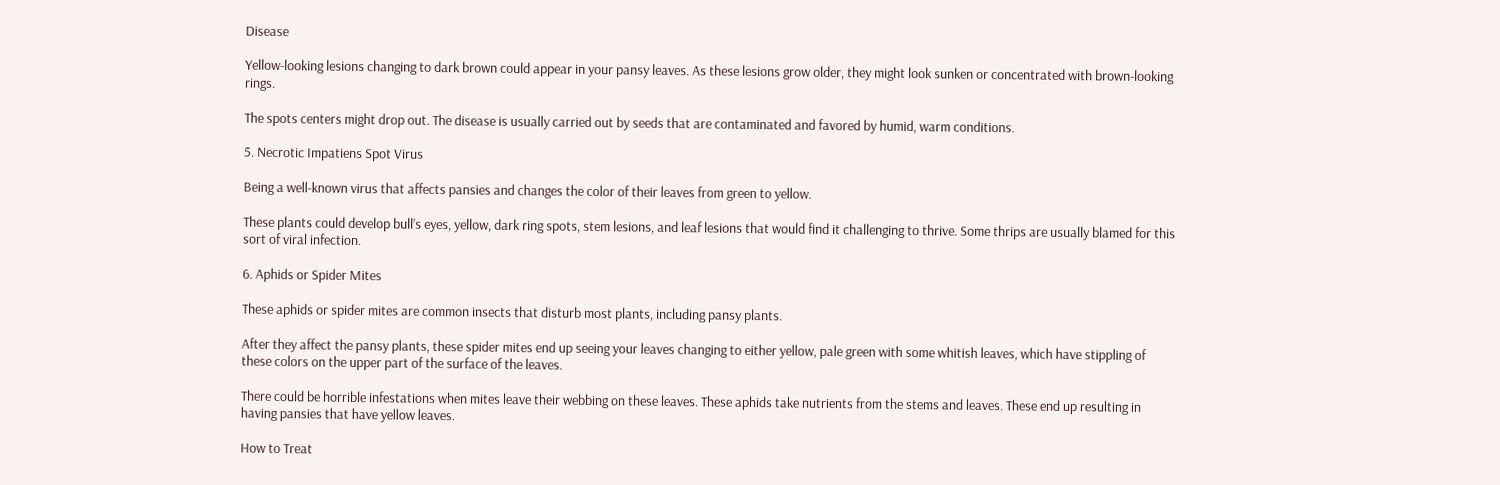Disease

Yellow-looking lesions changing to dark brown could appear in your pansy leaves. As these lesions grow older, they might look sunken or concentrated with brown-looking rings.

The spots centers might drop out. The disease is usually carried out by seeds that are contaminated and favored by humid, warm conditions.

5. Necrotic Impatiens Spot Virus

Being a well-known virus that affects pansies and changes the color of their leaves from green to yellow.

These plants could develop bull’s eyes, yellow, dark ring spots, stem lesions, and leaf lesions that would find it challenging to thrive. Some thrips are usually blamed for this sort of viral infection.

6. Aphids or Spider Mites

These aphids or spider mites are common insects that disturb most plants, including pansy plants.

After they affect the pansy plants, these spider mites end up seeing your leaves changing to either yellow, pale green with some whitish leaves, which have stippling of these colors on the upper part of the surface of the leaves.

There could be horrible infestations when mites leave their webbing on these leaves. These aphids take nutrients from the stems and leaves. These end up resulting in having pansies that have yellow leaves.

How to Treat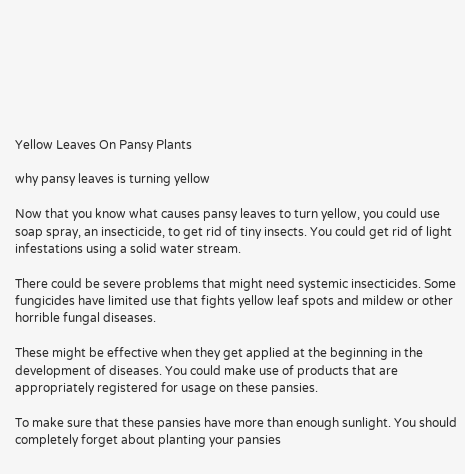Yellow Leaves On Pansy Plants

why pansy leaves is turning yellow

Now that you know what causes pansy leaves to turn yellow, you could use soap spray, an insecticide, to get rid of tiny insects. You could get rid of light infestations using a solid water stream.

There could be severe problems that might need systemic insecticides. Some fungicides have limited use that fights yellow leaf spots and mildew or other horrible fungal diseases.

These might be effective when they get applied at the beginning in the development of diseases. You could make use of products that are appropriately registered for usage on these pansies.

To make sure that these pansies have more than enough sunlight. You should completely forget about planting your pansies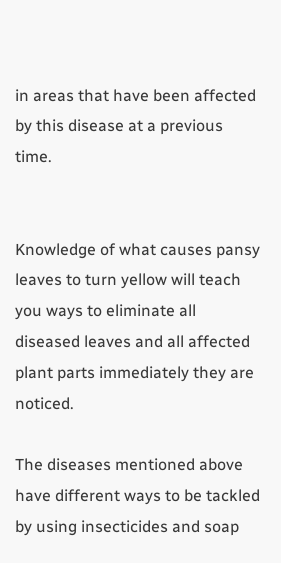in areas that have been affected by this disease at a previous time.


Knowledge of what causes pansy leaves to turn yellow will teach you ways to eliminate all diseased leaves and all affected plant parts immediately they are noticed.

The diseases mentioned above have different ways to be tackled by using insecticides and soap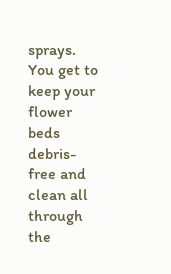sprays. You get to keep your flower beds debris-free and clean all through the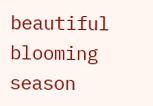beautiful blooming season